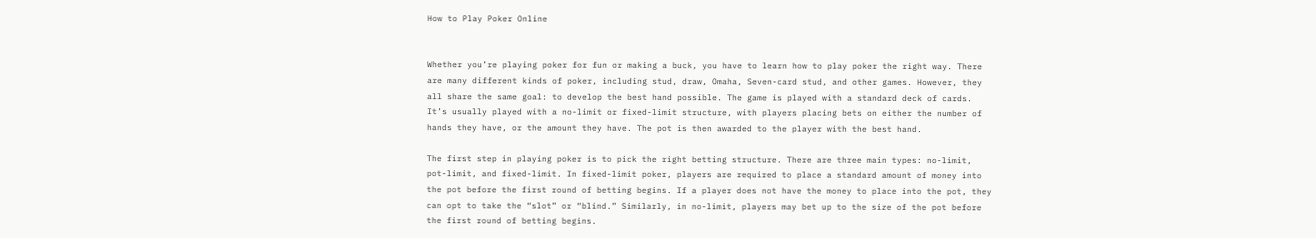How to Play Poker Online


Whether you’re playing poker for fun or making a buck, you have to learn how to play poker the right way. There are many different kinds of poker, including stud, draw, Omaha, Seven-card stud, and other games. However, they all share the same goal: to develop the best hand possible. The game is played with a standard deck of cards. It’s usually played with a no-limit or fixed-limit structure, with players placing bets on either the number of hands they have, or the amount they have. The pot is then awarded to the player with the best hand.

The first step in playing poker is to pick the right betting structure. There are three main types: no-limit, pot-limit, and fixed-limit. In fixed-limit poker, players are required to place a standard amount of money into the pot before the first round of betting begins. If a player does not have the money to place into the pot, they can opt to take the “slot” or “blind.” Similarly, in no-limit, players may bet up to the size of the pot before the first round of betting begins.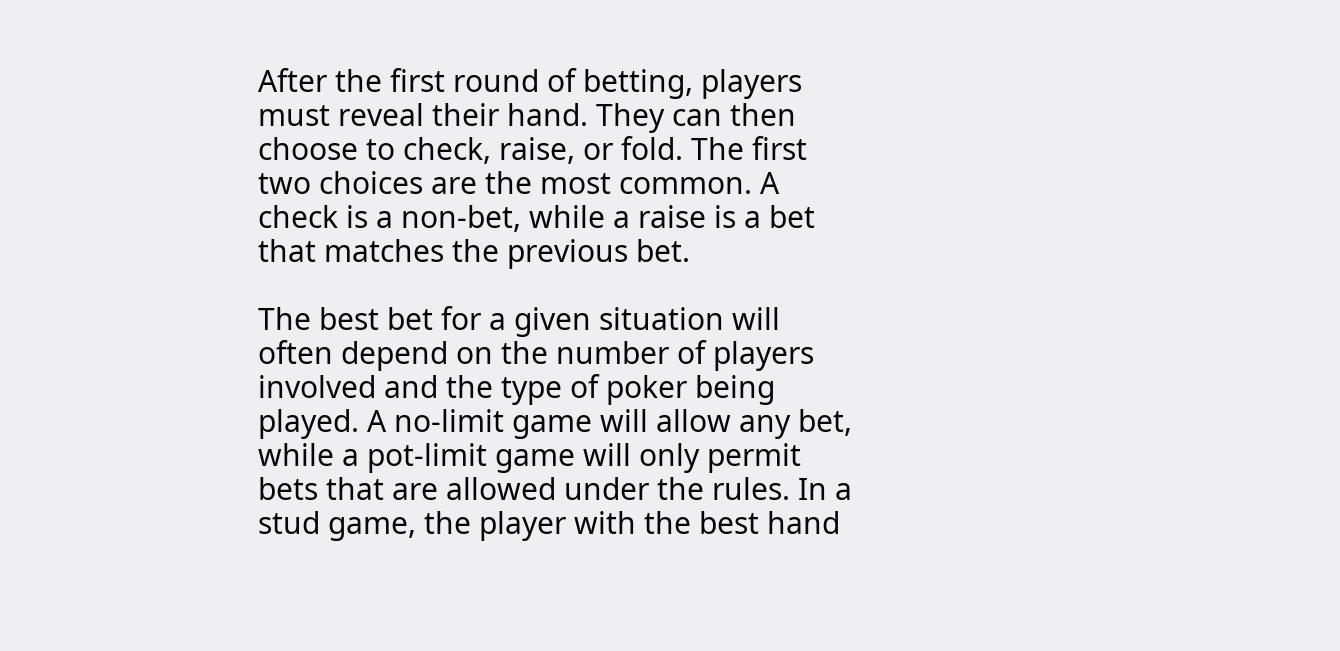After the first round of betting, players must reveal their hand. They can then choose to check, raise, or fold. The first two choices are the most common. A check is a non-bet, while a raise is a bet that matches the previous bet.

The best bet for a given situation will often depend on the number of players involved and the type of poker being played. A no-limit game will allow any bet, while a pot-limit game will only permit bets that are allowed under the rules. In a stud game, the player with the best hand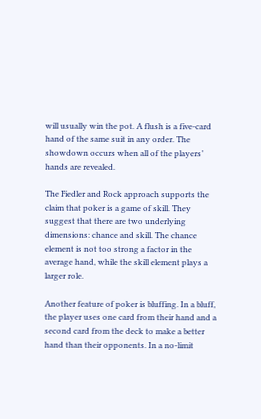will usually win the pot. A flush is a five-card hand of the same suit in any order. The showdown occurs when all of the players’ hands are revealed.

The Fiedler and Rock approach supports the claim that poker is a game of skill. They suggest that there are two underlying dimensions: chance and skill. The chance element is not too strong a factor in the average hand, while the skill element plays a larger role.

Another feature of poker is bluffing. In a bluff, the player uses one card from their hand and a second card from the deck to make a better hand than their opponents. In a no-limit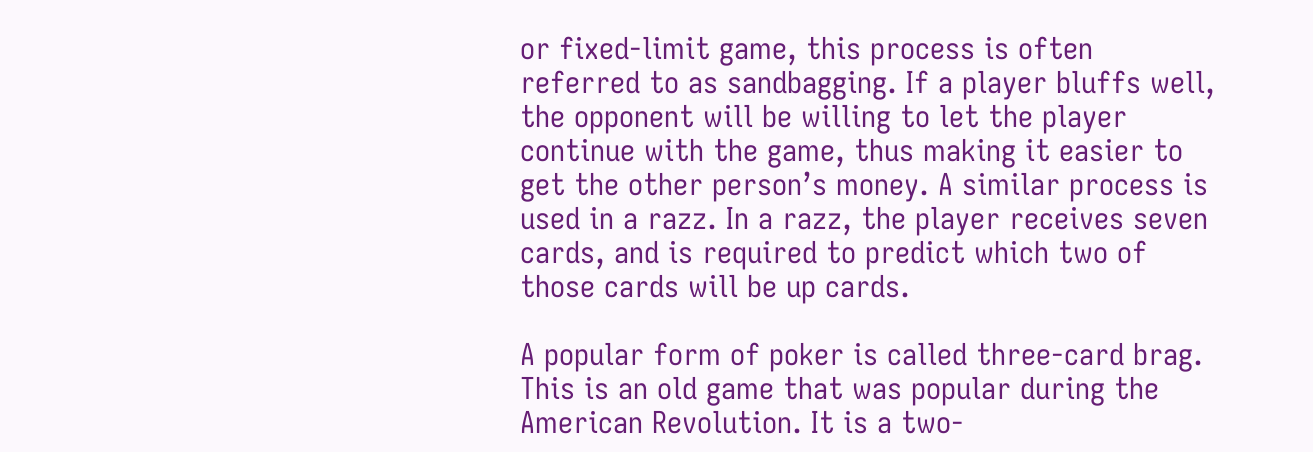or fixed-limit game, this process is often referred to as sandbagging. If a player bluffs well, the opponent will be willing to let the player continue with the game, thus making it easier to get the other person’s money. A similar process is used in a razz. In a razz, the player receives seven cards, and is required to predict which two of those cards will be up cards.

A popular form of poker is called three-card brag. This is an old game that was popular during the American Revolution. It is a two-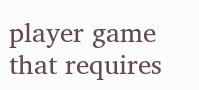player game that requires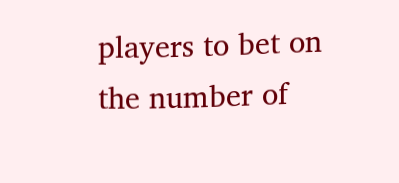players to bet on the number of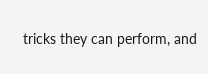tricks they can perform, and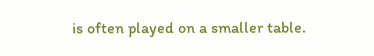is often played on a smaller table.